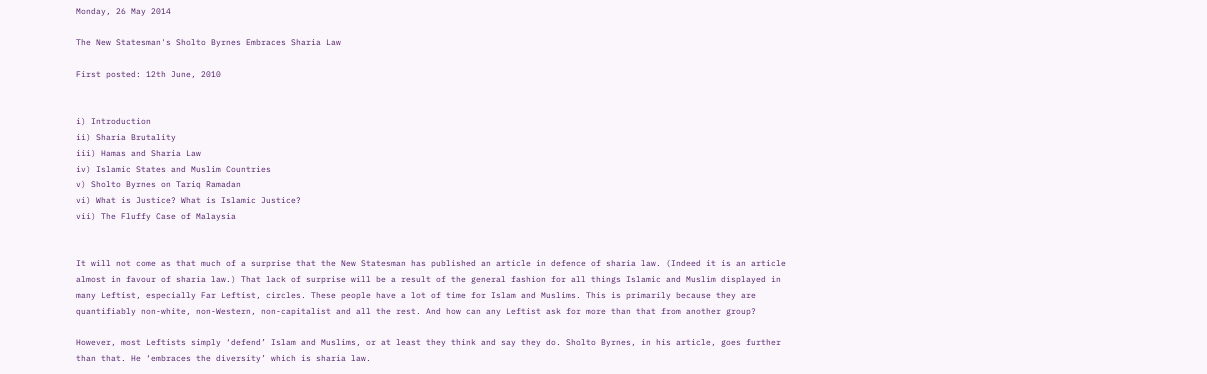Monday, 26 May 2014

The New Statesman's Sholto Byrnes Embraces Sharia Law

First posted: 12th June, 2010


i) Introduction
ii) Sharia Brutality
iii) Hamas and Sharia Law
iv) Islamic States and Muslim Countries
v) Sholto Byrnes on Tariq Ramadan
vi) What is Justice? What is Islamic Justice?
vii) The Fluffy Case of Malaysia


It will not come as that much of a surprise that the New Statesman has published an article in defence of sharia law. (Indeed it is an article almost in favour of sharia law.) That lack of surprise will be a result of the general fashion for all things Islamic and Muslim displayed in many Leftist, especially Far Leftist, circles. These people have a lot of time for Islam and Muslims. This is primarily because they are quantifiably non-white, non-Western, non-capitalist and all the rest. And how can any Leftist ask for more than that from another group?

However, most Leftists simply ‘defend’ Islam and Muslims, or at least they think and say they do. Sholto Byrnes, in his article, goes further than that. He ‘embraces the diversity’ which is sharia law.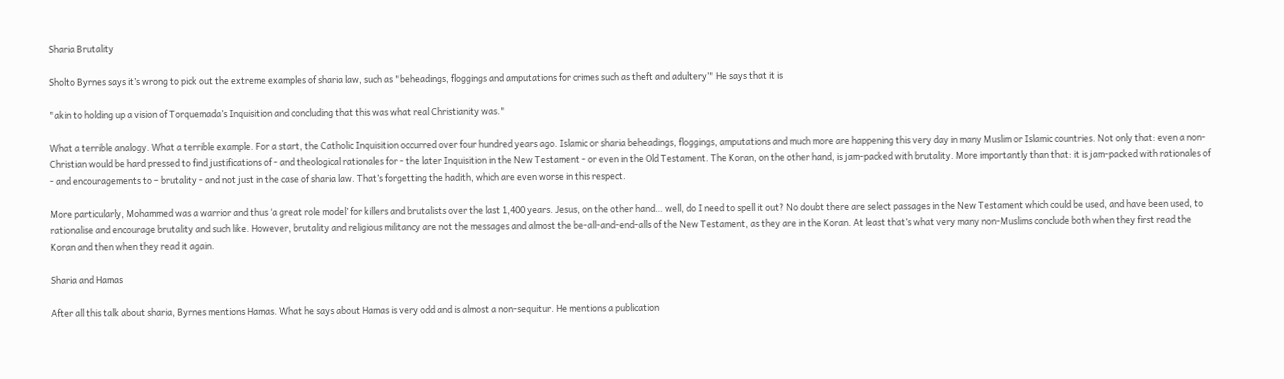Sharia Brutality

Sholto Byrnes says it’s wrong to pick out the extreme examples of sharia law, such as "beheadings, floggings and amputations for crimes such as theft and adultery’" He says that it is

"akin to holding up a vision of Torquemada’s Inquisition and concluding that this was what real Christianity was."

What a terrible analogy. What a terrible example. For a start, the Catholic Inquisition occurred over four hundred years ago. Islamic or sharia beheadings, floggings, amputations and much more are happening this very day in many Muslim or Islamic countries. Not only that: even a non-Christian would be hard pressed to find justifications of - and theological rationales for - the later Inquisition in the New Testament - or even in the Old Testament. The Koran, on the other hand, is jam-packed with brutality. More importantly than that: it is jam-packed with rationales of - and encouragements to – brutality - and not just in the case of sharia law. That’s forgetting the hadith, which are even worse in this respect.

More particularly, Mohammed was a warrior and thus ‘a great role model’ for killers and brutalists over the last 1,400 years. Jesus, on the other hand… well, do I need to spell it out? No doubt there are select passages in the New Testament which could be used, and have been used, to rationalise and encourage brutality and such like. However, brutality and religious militancy are not the messages and almost the be-all-and-end-alls of the New Testament, as they are in the Koran. At least that’s what very many non-Muslims conclude both when they first read the Koran and then when they read it again.

Sharia and Hamas

After all this talk about sharia, Byrnes mentions Hamas. What he says about Hamas is very odd and is almost a non-sequitur. He mentions a publication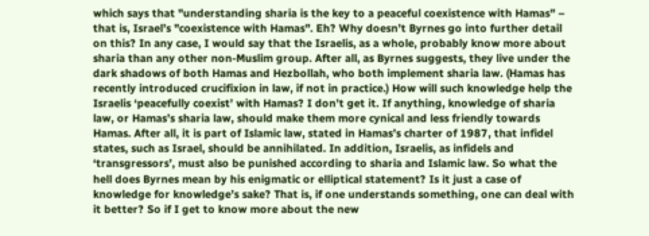which says that "understanding sharia is the key to a peaceful coexistence with Hamas" – that is, Israel’s "coexistence with Hamas". Eh? Why doesn’t Byrnes go into further detail on this? In any case, I would say that the Israelis, as a whole, probably know more about sharia than any other non-Muslim group. After all, as Byrnes suggests, they live under the dark shadows of both Hamas and Hezbollah, who both implement sharia law. (Hamas has recently introduced crucifixion in law, if not in practice.) How will such knowledge help the Israelis ‘peacefully coexist’ with Hamas? I don’t get it. If anything, knowledge of sharia law, or Hamas’s sharia law, should make them more cynical and less friendly towards Hamas. After all, it is part of Islamic law, stated in Hamas’s charter of 1987, that infidel states, such as Israel, should be annihilated. In addition, Israelis, as infidels and ‘transgressors’, must also be punished according to sharia and Islamic law. So what the hell does Byrnes mean by his enigmatic or elliptical statement? Is it just a case of knowledge for knowledge’s sake? That is, if one understands something, one can deal with it better? So if I get to know more about the new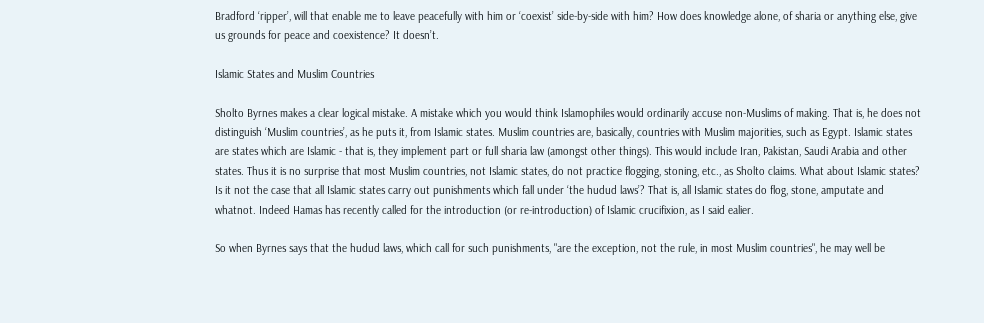Bradford ‘ripper’, will that enable me to leave peacefully with him or ‘coexist’ side-by-side with him? How does knowledge alone, of sharia or anything else, give us grounds for peace and coexistence? It doesn’t.

Islamic States and Muslim Countries

Sholto Byrnes makes a clear logical mistake. A mistake which you would think Islamophiles would ordinarily accuse non-Muslims of making. That is, he does not distinguish ‘Muslim countries’, as he puts it, from Islamic states. Muslim countries are, basically, countries with Muslim majorities, such as Egypt. Islamic states are states which are Islamic - that is, they implement part or full sharia law (amongst other things). This would include Iran, Pakistan, Saudi Arabia and other states. Thus it is no surprise that most Muslim countries, not Islamic states, do not practice flogging, stoning, etc., as Sholto claims. What about Islamic states? Is it not the case that all Islamic states carry out punishments which fall under ‘the hudud laws’? That is, all Islamic states do flog, stone, amputate and whatnot. Indeed Hamas has recently called for the introduction (or re-introduction) of Islamic crucifixion, as I said ealier.

So when Byrnes says that the hudud laws, which call for such punishments, "are the exception, not the rule, in most Muslim countries", he may well be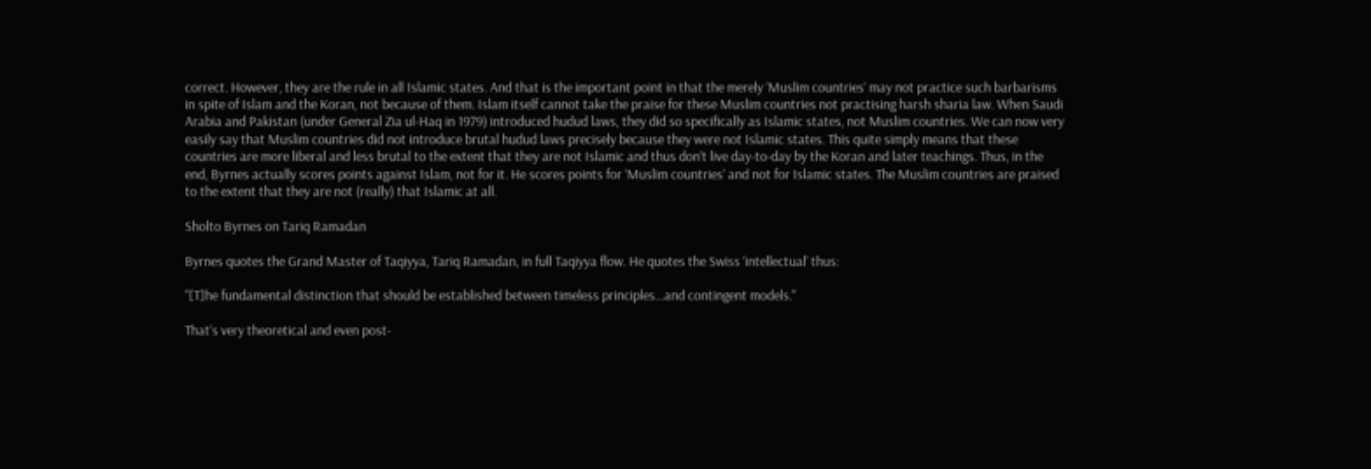correct. However, they are the rule in all Islamic states. And that is the important point in that the merely ‘Muslim countries’ may not practice such barbarisms in spite of Islam and the Koran, not because of them. Islam itself cannot take the praise for these Muslim countries not practising harsh sharia law. When Saudi Arabia and Pakistan (under General Zia ul-Haq in 1979) introduced hudud laws, they did so specifically as Islamic states, not Muslim countries. We can now very easily say that Muslim countries did not introduce brutal hudud laws precisely because they were not Islamic states. This quite simply means that these countries are more liberal and less brutal to the extent that they are not Islamic and thus don’t live day-to-day by the Koran and later teachings. Thus, in the end, Byrnes actually scores points against Islam, not for it. He scores points for ‘Muslim countries’ and not for Islamic states. The Muslim countries are praised to the extent that they are not (really) that Islamic at all.

Sholto Byrnes on Tariq Ramadan

Byrnes quotes the Grand Master of Taqiyya, Tariq Ramadan, in full Taqiyya flow. He quotes the Swiss ‘intellectual’ thus:

"[T]he fundamental distinction that should be established between timeless principles…and contingent models."

That’s very theoretical and even post-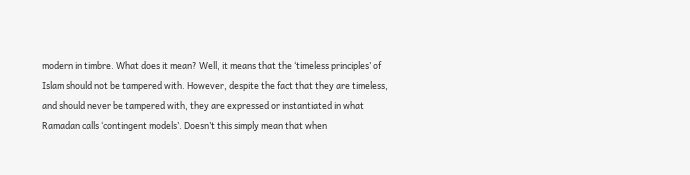modern in timbre. What does it mean? Well, it means that the ‘timeless principles’ of Islam should not be tampered with. However, despite the fact that they are timeless, and should never be tampered with, they are expressed or instantiated in what Ramadan calls ‘contingent models’. Doesn’t this simply mean that when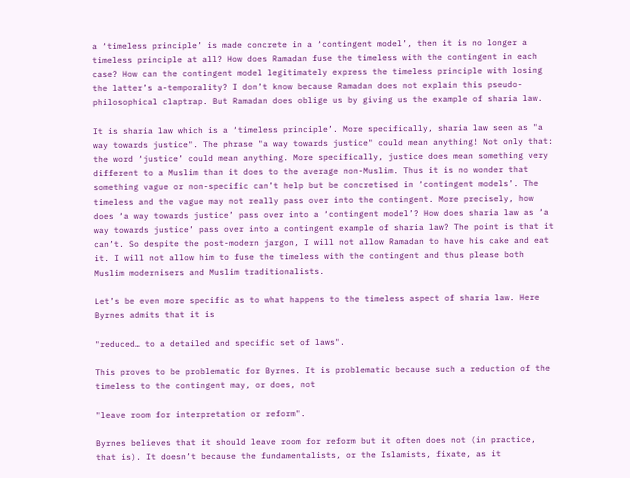a ‘timeless principle’ is made concrete in a ‘contingent model’, then it is no longer a timeless principle at all? How does Ramadan fuse the timeless with the contingent in each case? How can the contingent model legitimately express the timeless principle with losing the latter’s a-temporality? I don’t know because Ramadan does not explain this pseudo-philosophical claptrap. But Ramadan does oblige us by giving us the example of sharia law.

It is sharia law which is a ‘timeless principle’. More specifically, sharia law seen as "a way towards justice". The phrase "a way towards justice" could mean anything! Not only that: the word ‘justice’ could mean anything. More specifically, justice does mean something very different to a Muslim than it does to the average non-Muslim. Thus it is no wonder that something vague or non-specific can’t help but be concretised in ‘contingent models’. The timeless and the vague may not really pass over into the contingent. More precisely, how does ‘a way towards justice’ pass over into a ‘contingent model’? How does sharia law as ‘a way towards justice’ pass over into a contingent example of sharia law? The point is that it can’t. So despite the post-modern jargon, I will not allow Ramadan to have his cake and eat it. I will not allow him to fuse the timeless with the contingent and thus please both Muslim modernisers and Muslim traditionalists.

Let’s be even more specific as to what happens to the timeless aspect of sharia law. Here Byrnes admits that it is

"reduced… to a detailed and specific set of laws".

This proves to be problematic for Byrnes. It is problematic because such a reduction of the timeless to the contingent may, or does, not

"leave room for interpretation or reform".

Byrnes believes that it should leave room for reform but it often does not (in practice, that is). It doesn’t because the fundamentalists, or the Islamists, fixate, as it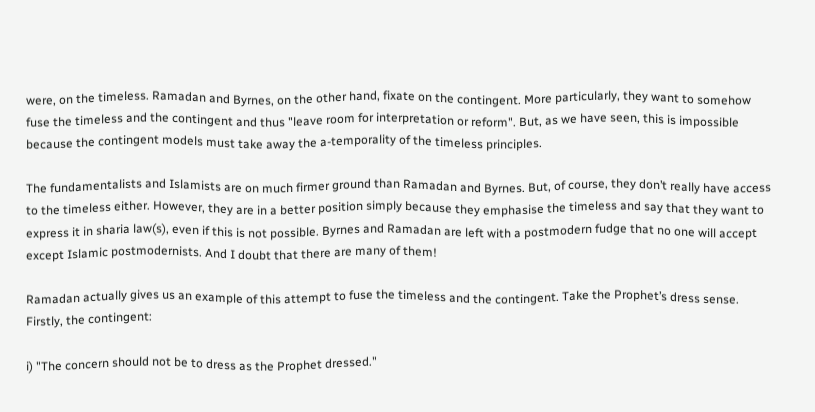were, on the timeless. Ramadan and Byrnes, on the other hand, fixate on the contingent. More particularly, they want to somehow fuse the timeless and the contingent and thus "leave room for interpretation or reform". But, as we have seen, this is impossible because the contingent models must take away the a-temporality of the timeless principles.

The fundamentalists and Islamists are on much firmer ground than Ramadan and Byrnes. But, of course, they don’t really have access to the timeless either. However, they are in a better position simply because they emphasise the timeless and say that they want to express it in sharia law(s), even if this is not possible. Byrnes and Ramadan are left with a postmodern fudge that no one will accept except Islamic postmodernists. And I doubt that there are many of them!

Ramadan actually gives us an example of this attempt to fuse the timeless and the contingent. Take the Prophet’s dress sense. Firstly, the contingent:

i) "The concern should not be to dress as the Prophet dressed."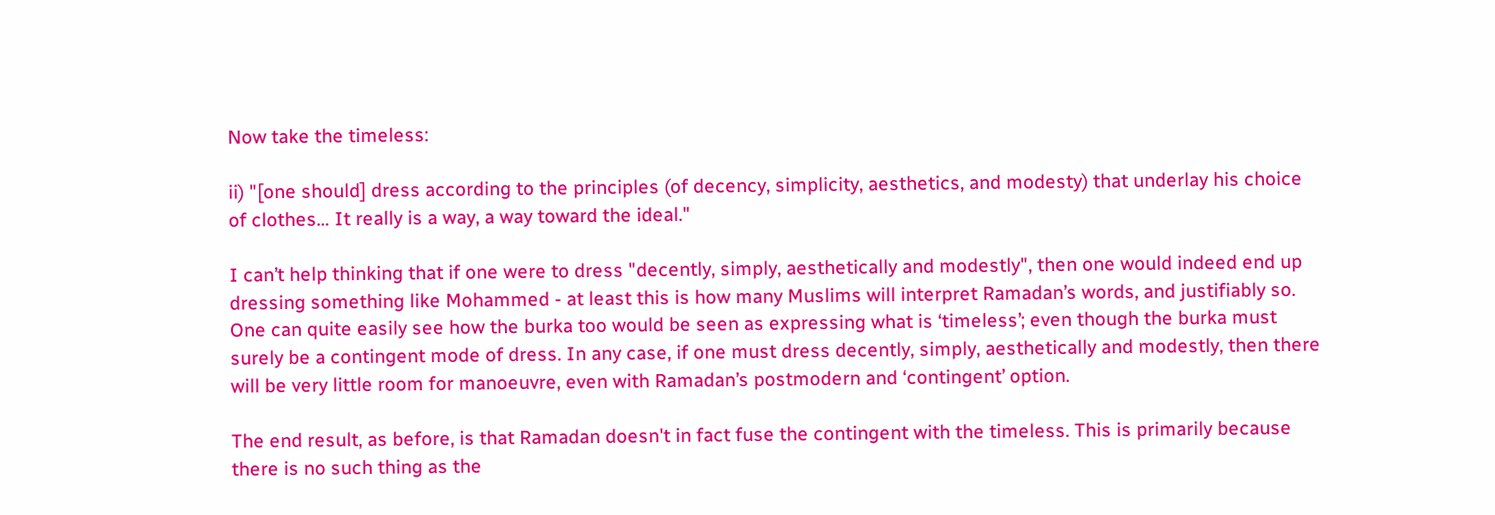Now take the timeless:

ii) "[one should] dress according to the principles (of decency, simplicity, aesthetics, and modesty) that underlay his choice of clothes… It really is a way, a way toward the ideal."

I can’t help thinking that if one were to dress "decently, simply, aesthetically and modestly", then one would indeed end up dressing something like Mohammed - at least this is how many Muslims will interpret Ramadan’s words, and justifiably so. One can quite easily see how the burka too would be seen as expressing what is ‘timeless’; even though the burka must surely be a contingent mode of dress. In any case, if one must dress decently, simply, aesthetically and modestly, then there will be very little room for manoeuvre, even with Ramadan’s postmodern and ‘contingent’ option.

The end result, as before, is that Ramadan doesn't in fact fuse the contingent with the timeless. This is primarily because there is no such thing as the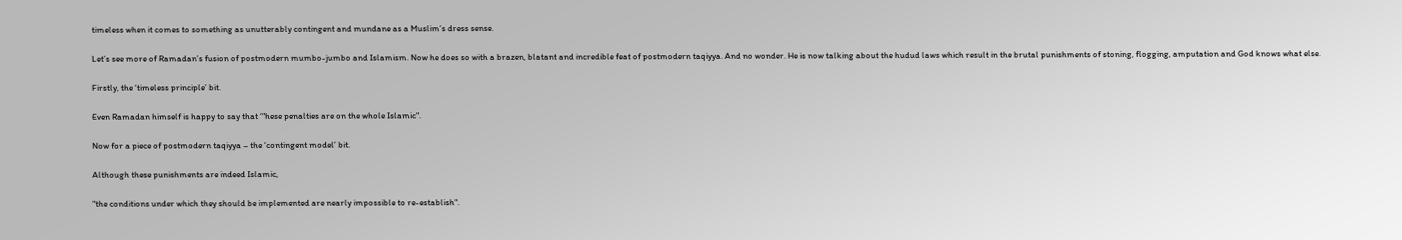timeless when it comes to something as unutterably contingent and mundane as a Muslim’s dress sense.

Let’s see more of Ramadan’s fusion of postmodern mumbo-jumbo and Islamism. Now he does so with a brazen, blatant and incredible feat of postmodern taqiyya. And no wonder. He is now talking about the hudud laws which result in the brutal punishments of stoning, flogging, amputation and God knows what else.

Firstly, the ‘timeless principle’ bit.

Even Ramadan himself is happy to say that ‘"hese penalties are on the whole Islamic".

Now for a piece of postmodern taqiyya – the ‘contingent model’ bit.

Although these punishments are indeed Islamic,

"the conditions under which they should be implemented are nearly impossible to re-establish".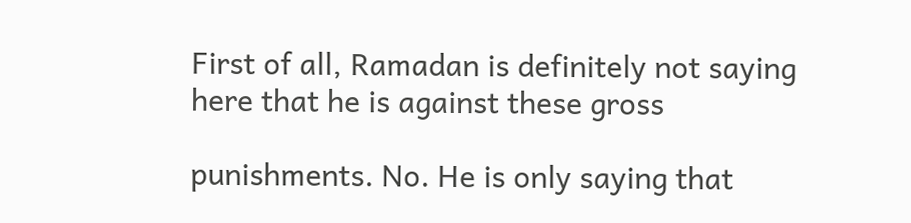First of all, Ramadan is definitely not saying here that he is against these gross

punishments. No. He is only saying that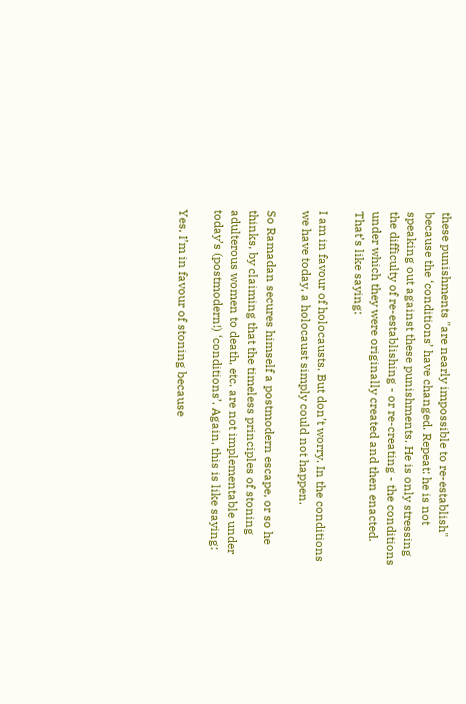these punishments "are nearly impossible to re-establish" because the ‘conditions’ have changed. Repeat: he is not speaking out against these punishments. He is only stressing the difficulty of re-establishing - or re-creating - the conditions under which they were originally created and then enacted. That’s like saying:

I am in favour of holocausts. But don’t worry. In the conditions we have today, a holocaust simply could not happen.

So Ramadan secures himself a postmodern escape, or so he thinks, by claiming that the timeless principles of stoning adulterous women to death, etc. are not implementable under today’s (postmodern!) ‘conditions’. Again, this is like saying:

Yes, I’m in favour of stoning because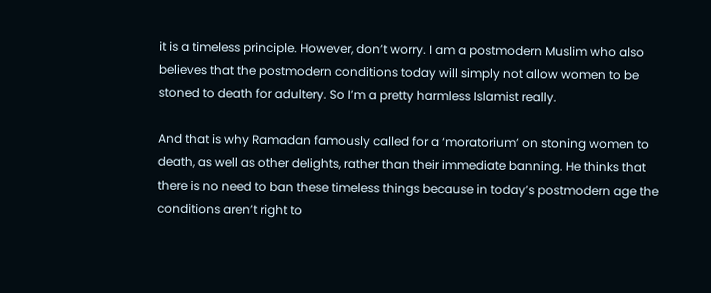it is a timeless principle. However, don’t worry. I am a postmodern Muslim who also believes that the postmodern conditions today will simply not allow women to be stoned to death for adultery. So I’m a pretty harmless Islamist really.

And that is why Ramadan famously called for a ‘moratorium’ on stoning women to death, as well as other delights, rather than their immediate banning. He thinks that there is no need to ban these timeless things because in today’s postmodern age the conditions aren’t right to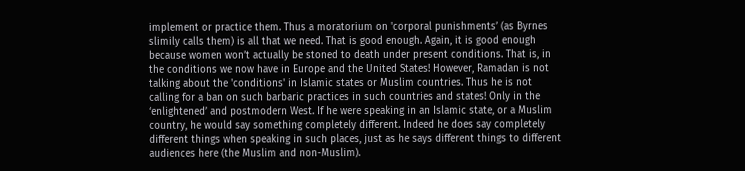implement or practice them. Thus a moratorium on 'corporal punishments’ (as Byrnes slimily calls them) is all that we need. That is good enough. Again, it is good enough because women won’t actually be stoned to death under present conditions. That is, in the conditions we now have in Europe and the United States! However, Ramadan is not talking about the 'conditions' in Islamic states or Muslim countries. Thus he is not calling for a ban on such barbaric practices in such countries and states! Only in the ‘enlightened’ and postmodern West. If he were speaking in an Islamic state, or a Muslim country, he would say something completely different. Indeed he does say completely different things when speaking in such places, just as he says different things to different audiences here (the Muslim and non-Muslim).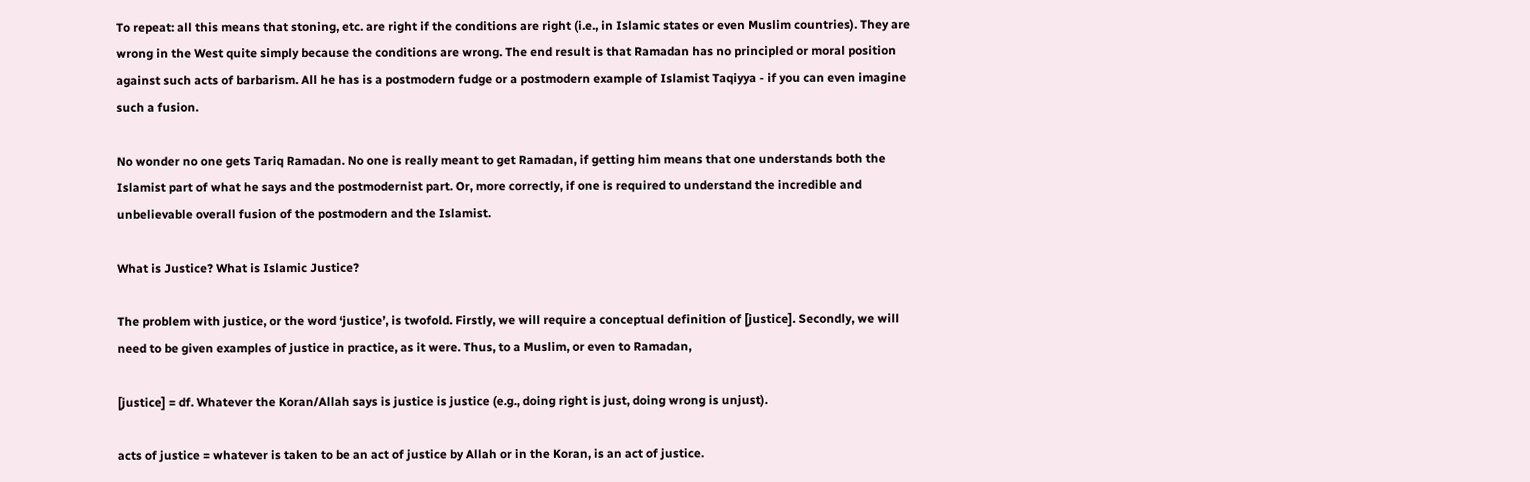To repeat: all this means that stoning, etc. are right if the conditions are right (i.e., in Islamic states or even Muslim countries). They are wrong in the West quite simply because the conditions are wrong. The end result is that Ramadan has no principled or moral position against such acts of barbarism. All he has is a postmodern fudge or a postmodern example of Islamist Taqiyya - if you can even imagine such a fusion.

No wonder no one gets Tariq Ramadan. No one is really meant to get Ramadan, if getting him means that one understands both the Islamist part of what he says and the postmodernist part. Or, more correctly, if one is required to understand the incredible and unbelievable overall fusion of the postmodern and the Islamist.

What is Justice? What is Islamic Justice?

The problem with justice, or the word ‘justice’, is twofold. Firstly, we will require a conceptual definition of [justice]. Secondly, we will need to be given examples of justice in practice, as it were. Thus, to a Muslim, or even to Ramadan,

[justice] = df. Whatever the Koran/Allah says is justice is justice (e.g., doing right is just, doing wrong is unjust).

acts of justice = whatever is taken to be an act of justice by Allah or in the Koran, is an act of justice.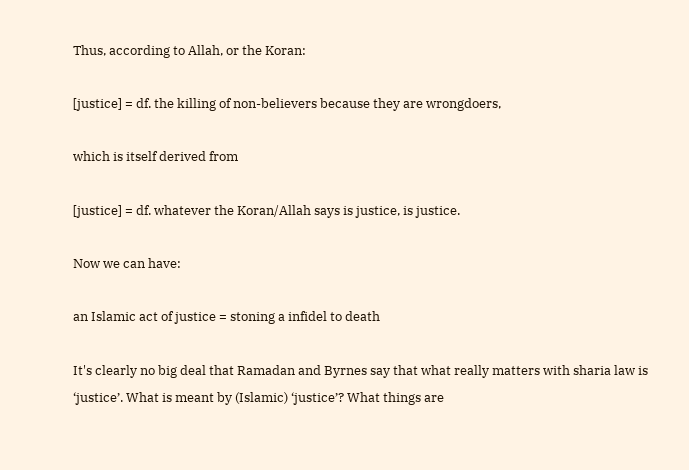Thus, according to Allah, or the Koran:

[justice] = df. the killing of non-believers because they are wrongdoers,

which is itself derived from

[justice] = df. whatever the Koran/Allah says is justice, is justice.

Now we can have:

an Islamic act of justice = stoning a infidel to death

It's clearly no big deal that Ramadan and Byrnes say that what really matters with sharia law is ‘justice’. What is meant by (Islamic) ‘justice’? What things are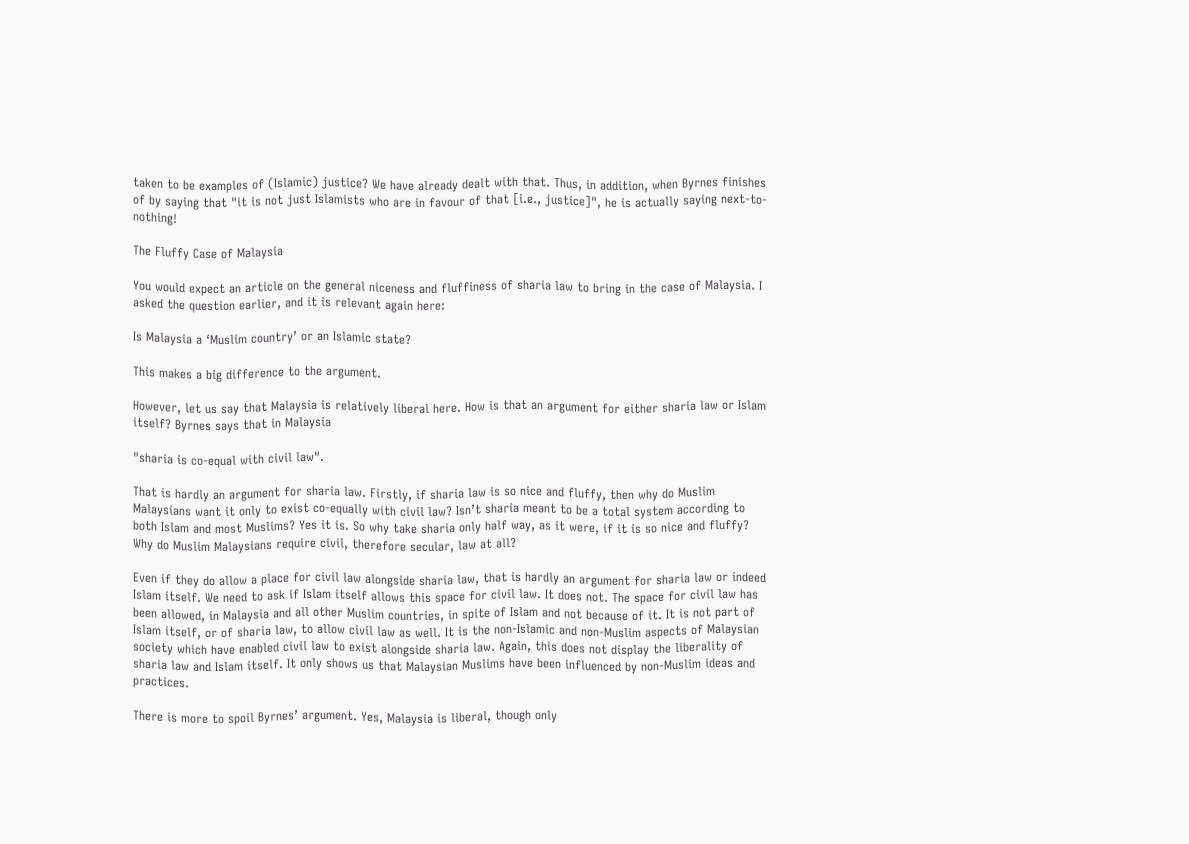taken to be examples of (Islamic) justice? We have already dealt with that. Thus, in addition, when Byrnes finishes of by saying that "it is not just Islamists who are in favour of that [i.e., justice]", he is actually saying next-to-nothing!

The Fluffy Case of Malaysia

You would expect an article on the general niceness and fluffiness of sharia law to bring in the case of Malaysia. I asked the question earlier, and it is relevant again here:

Is Malaysia a ‘Muslim country’ or an Islamic state?

This makes a big difference to the argument.

However, let us say that Malaysia is relatively liberal here. How is that an argument for either sharia law or Islam itself? Byrnes says that in Malaysia

"sharia is co-equal with civil law".

That is hardly an argument for sharia law. Firstly, if sharia law is so nice and fluffy, then why do Muslim Malaysians want it only to exist co-equally with civil law? Isn’t sharia meant to be a total system according to both Islam and most Muslims? Yes it is. So why take sharia only half way, as it were, if it is so nice and fluffy? Why do Muslim Malaysians require civil, therefore secular, law at all?

Even if they do allow a place for civil law alongside sharia law, that is hardly an argument for sharia law or indeed Islam itself. We need to ask if Islam itself allows this space for civil law. It does not. The space for civil law has been allowed, in Malaysia and all other Muslim countries, in spite of Islam and not because of it. It is not part of Islam itself, or of sharia law, to allow civil law as well. It is the non-Islamic and non-Muslim aspects of Malaysian society which have enabled civil law to exist alongside sharia law. Again, this does not display the liberality of sharia law and Islam itself. It only shows us that Malaysian Muslims have been influenced by non-Muslim ideas and practices.

There is more to spoil Byrnes’ argument. Yes, Malaysia is liberal, though only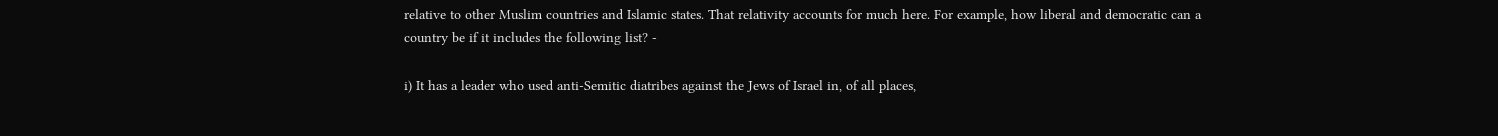relative to other Muslim countries and Islamic states. That relativity accounts for much here. For example, how liberal and democratic can a country be if it includes the following list? -

i) It has a leader who used anti-Semitic diatribes against the Jews of Israel in, of all places,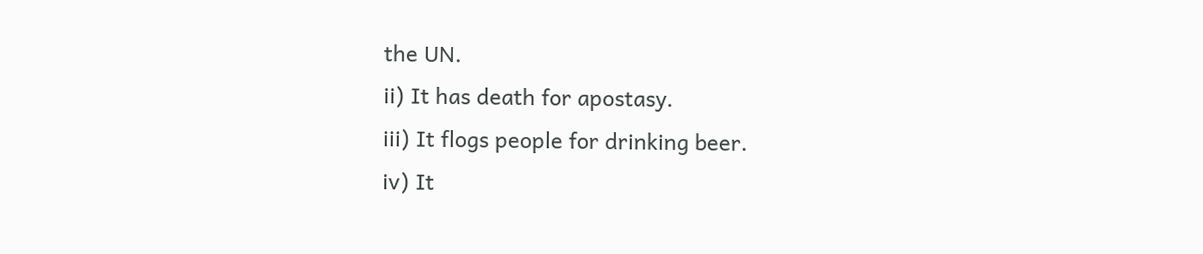the UN.
ii) It has death for apostasy.
iii) It flogs people for drinking beer.
iv) It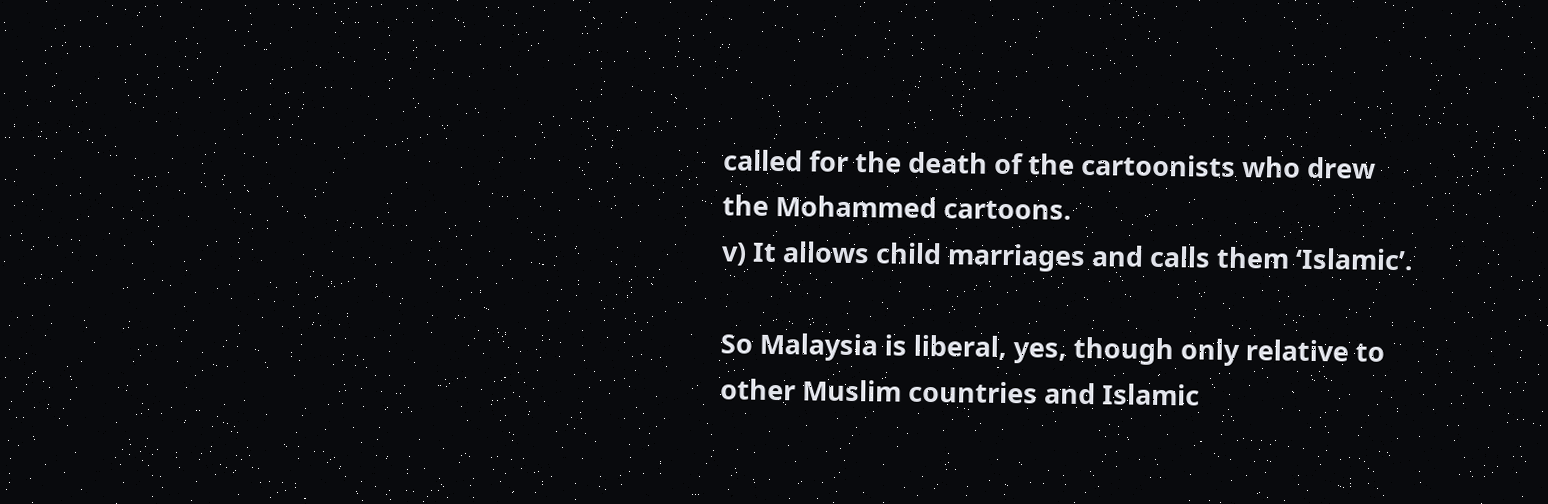called for the death of the cartoonists who drew the Mohammed cartoons.
v) It allows child marriages and calls them ‘Islamic’.

So Malaysia is liberal, yes, though only relative to other Muslim countries and Islamic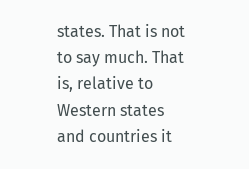states. That is not to say much. That is, relative to Western states and countries it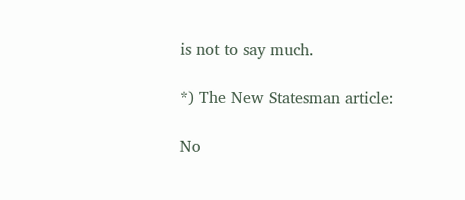is not to say much.

*) The New Statesman article:

No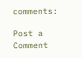comments:

Post a Comment